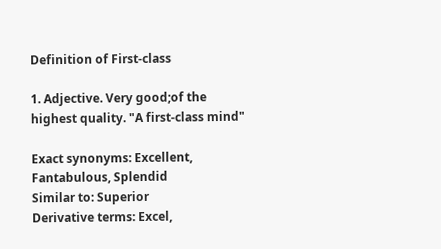Definition of First-class

1. Adjective. Very good;of the highest quality. "A first-class mind"

Exact synonyms: Excellent, Fantabulous, Splendid
Similar to: Superior
Derivative terms: Excel,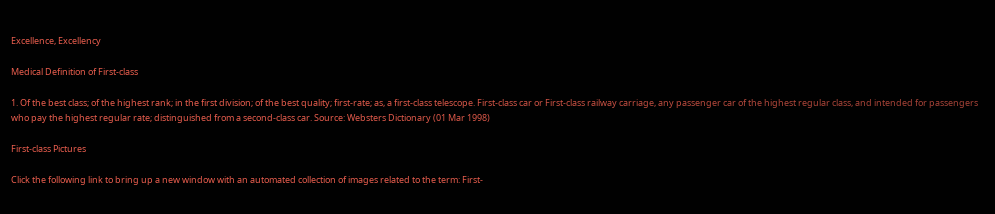Excellence, Excellency

Medical Definition of First-class

1. Of the best class; of the highest rank; in the first division; of the best quality; first-rate; as, a first-class telescope. First-class car or First-class railway carriage, any passenger car of the highest regular class, and intended for passengers who pay the highest regular rate; distinguished from a second-class car. Source: Websters Dictionary (01 Mar 1998)

First-class Pictures

Click the following link to bring up a new window with an automated collection of images related to the term: First-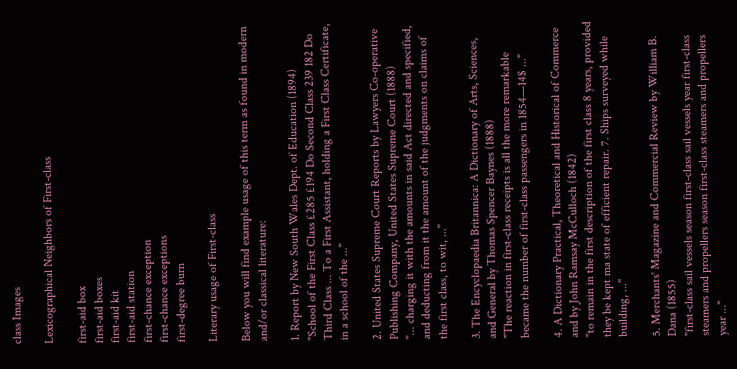class Images

Lexicographical Neighbors of First-class

first-aid box
first-aid boxes
first-aid kit
first-aid station
first-chance exception
first-chance exceptions
first-degree burn

Literary usage of First-class

Below you will find example usage of this term as found in modern and/or classical literature:

1. Report by New South Wales Dept. of Education (1894)
"School of the First Class £285 £194 Do Second Class 239 182 Do Third Class ... To a First Assistant, holding a First Class Certificate, in a school of the ..."

2. United States Supreme Court Reports by Lawyers Co-operative Publishing Company, United States Supreme Court (1888)
"... charging it with the amounts in said Act directed and specified, and deducting from it the amount of the judgments on claims of the first class, to wit, ..."

3. The Encyclopaedia Britannica: A Dictionary of Arts, Sciences, and General by Thomas Spencer Baynes (1888)
"The reaction in first-class receipts is all the more remarkable became the number of first-class passengers in 1854—14$ ..."

4. A Dictionary Practical, Theoretical and Historical of Commerce and by John Ramsay McCulloch (1842)
"to remain in the first description of the first class 8 years, provided they be kept ma state of efficient repair. 7. Ships surveyed while building, ..."

5. Merchants' Magazine and Commercial Review by William B. Dana (1855)
"first-class sail vessels season first-class sail vessels year first-class steamers and propellers season first-class steamers and propellers year ..."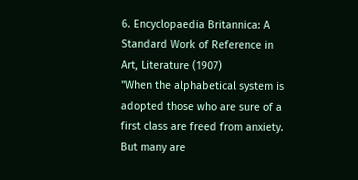6. Encyclopaedia Britannica: A Standard Work of Reference in Art, Literature (1907)
"When the alphabetical system is adopted those who are sure of a first class are freed from anxiety. But many are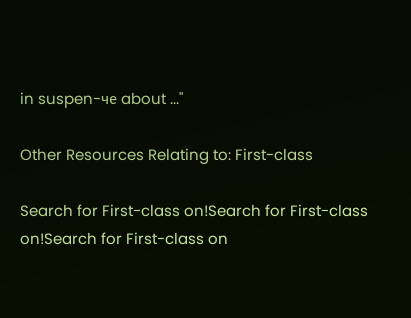in suspen-че about ..."

Other Resources Relating to: First-class

Search for First-class on!Search for First-class on!Search for First-class on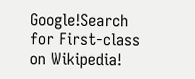Google!Search for First-class on Wikipedia!